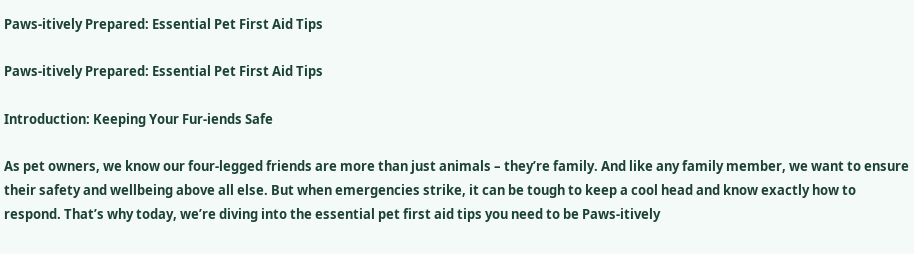Paws-itively Prepared: Essential Pet First Aid Tips

Paws-itively Prepared: Essential Pet First Aid Tips

Introduction: Keeping Your Fur-iends Safe

As pet owners, we know our four-legged friends are more than just animals – they’re family. And like any family member, we want to ensure their safety and wellbeing above all else. But when emergencies strike, it can be tough to keep a cool head and know exactly how to respond. That’s why today, we’re diving into the essential pet first aid tips you need to be Paws-itively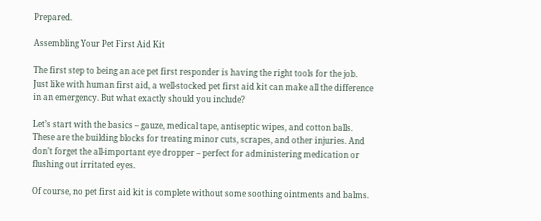Prepared.

Assembling Your Pet First Aid Kit

The first step to being an ace pet first responder is having the right tools for the job. Just like with human first aid, a well-stocked pet first aid kit can make all the difference in an emergency. But what exactly should you include?

Let’s start with the basics – gauze, medical tape, antiseptic wipes, and cotton balls. These are the building blocks for treating minor cuts, scrapes, and other injuries. And don’t forget the all-important eye dropper – perfect for administering medication or flushing out irritated eyes.

Of course, no pet first aid kit is complete without some soothing ointments and balms.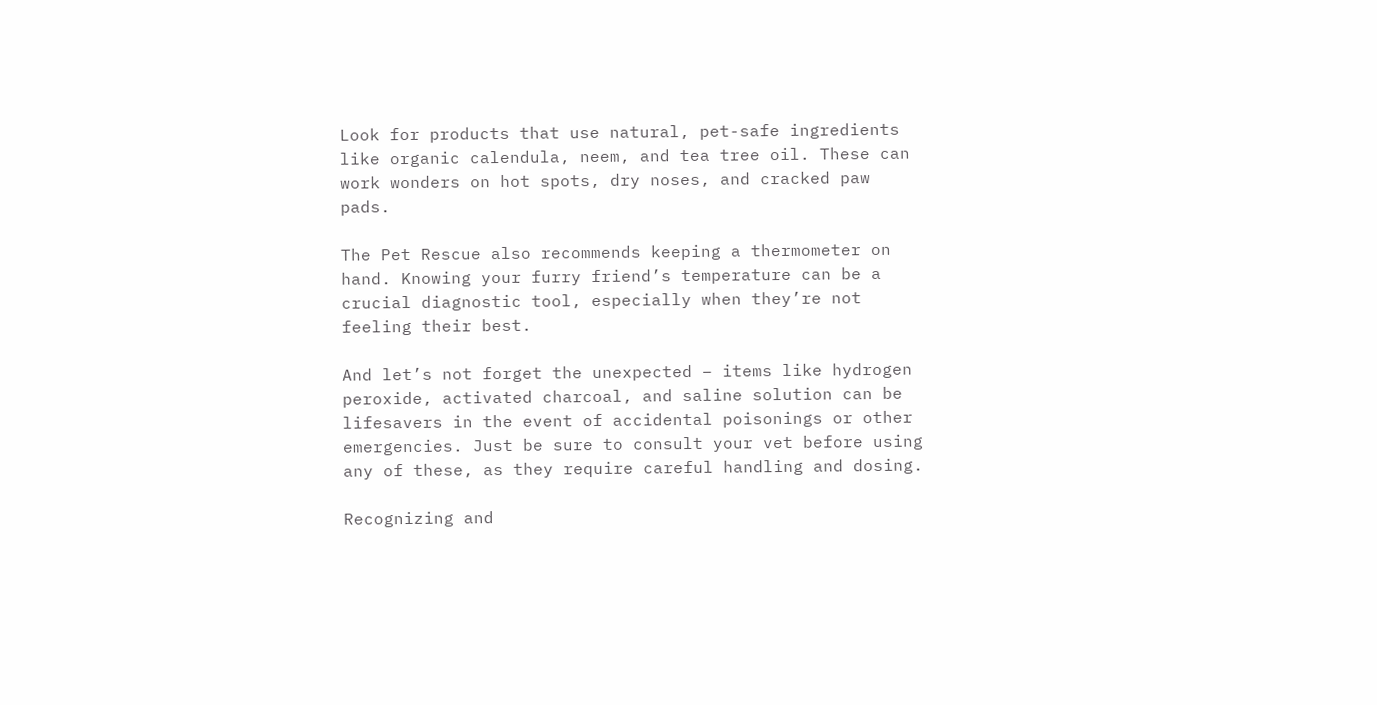Look for products that use natural, pet-safe ingredients like organic calendula, neem, and tea tree oil. These can work wonders on hot spots, dry noses, and cracked paw pads.

The Pet Rescue also recommends keeping a thermometer on hand. Knowing your furry friend’s temperature can be a crucial diagnostic tool, especially when they’re not feeling their best.

And let’s not forget the unexpected – items like hydrogen peroxide, activated charcoal, and saline solution can be lifesavers in the event of accidental poisonings or other emergencies. Just be sure to consult your vet before using any of these, as they require careful handling and dosing.

Recognizing and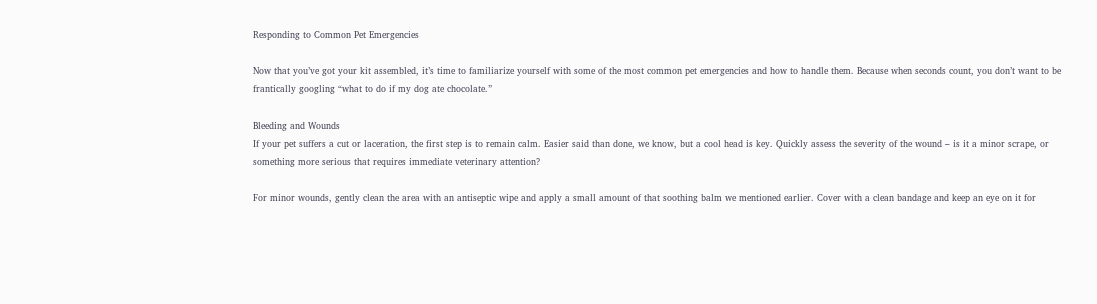Responding to Common Pet Emergencies

Now that you’ve got your kit assembled, it’s time to familiarize yourself with some of the most common pet emergencies and how to handle them. Because when seconds count, you don’t want to be frantically googling “what to do if my dog ate chocolate.”

Bleeding and Wounds
If your pet suffers a cut or laceration, the first step is to remain calm. Easier said than done, we know, but a cool head is key. Quickly assess the severity of the wound – is it a minor scrape, or something more serious that requires immediate veterinary attention?

For minor wounds, gently clean the area with an antiseptic wipe and apply a small amount of that soothing balm we mentioned earlier. Cover with a clean bandage and keep an eye on it for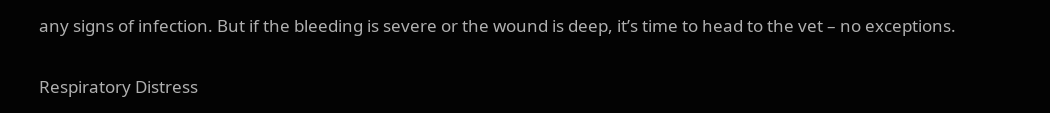any signs of infection. But if the bleeding is severe or the wound is deep, it’s time to head to the vet – no exceptions.

Respiratory Distress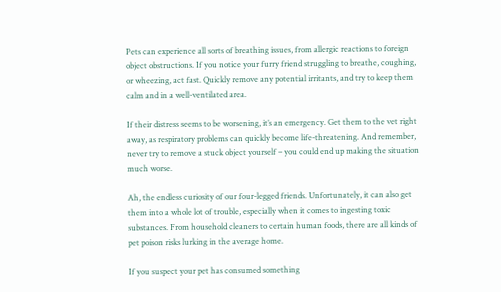Pets can experience all sorts of breathing issues, from allergic reactions to foreign object obstructions. If you notice your furry friend struggling to breathe, coughing, or wheezing, act fast. Quickly remove any potential irritants, and try to keep them calm and in a well-ventilated area.

If their distress seems to be worsening, it’s an emergency. Get them to the vet right away, as respiratory problems can quickly become life-threatening. And remember, never try to remove a stuck object yourself – you could end up making the situation much worse.

Ah, the endless curiosity of our four-legged friends. Unfortunately, it can also get them into a whole lot of trouble, especially when it comes to ingesting toxic substances. From household cleaners to certain human foods, there are all kinds of pet poison risks lurking in the average home.

If you suspect your pet has consumed something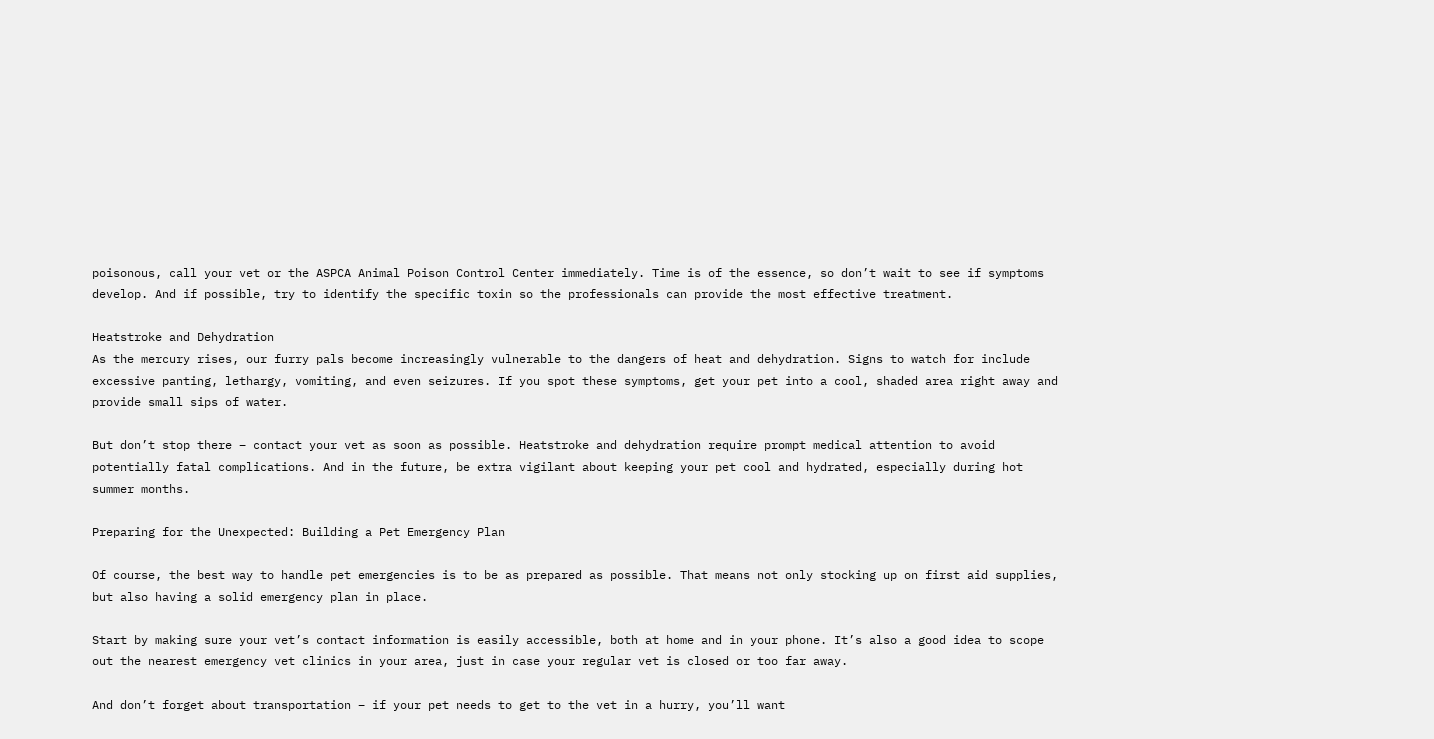poisonous, call your vet or the ASPCA Animal Poison Control Center immediately. Time is of the essence, so don’t wait to see if symptoms develop. And if possible, try to identify the specific toxin so the professionals can provide the most effective treatment.

Heatstroke and Dehydration
As the mercury rises, our furry pals become increasingly vulnerable to the dangers of heat and dehydration. Signs to watch for include excessive panting, lethargy, vomiting, and even seizures. If you spot these symptoms, get your pet into a cool, shaded area right away and provide small sips of water.

But don’t stop there – contact your vet as soon as possible. Heatstroke and dehydration require prompt medical attention to avoid potentially fatal complications. And in the future, be extra vigilant about keeping your pet cool and hydrated, especially during hot summer months.

Preparing for the Unexpected: Building a Pet Emergency Plan

Of course, the best way to handle pet emergencies is to be as prepared as possible. That means not only stocking up on first aid supplies, but also having a solid emergency plan in place.

Start by making sure your vet’s contact information is easily accessible, both at home and in your phone. It’s also a good idea to scope out the nearest emergency vet clinics in your area, just in case your regular vet is closed or too far away.

And don’t forget about transportation – if your pet needs to get to the vet in a hurry, you’ll want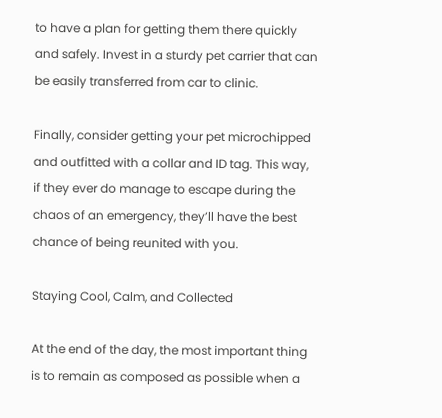to have a plan for getting them there quickly and safely. Invest in a sturdy pet carrier that can be easily transferred from car to clinic.

Finally, consider getting your pet microchipped and outfitted with a collar and ID tag. This way, if they ever do manage to escape during the chaos of an emergency, they’ll have the best chance of being reunited with you.

Staying Cool, Calm, and Collected

At the end of the day, the most important thing is to remain as composed as possible when a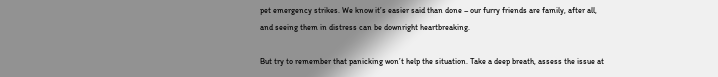pet emergency strikes. We know it’s easier said than done – our furry friends are family, after all, and seeing them in distress can be downright heartbreaking.

But try to remember that panicking won’t help the situation. Take a deep breath, assess the issue at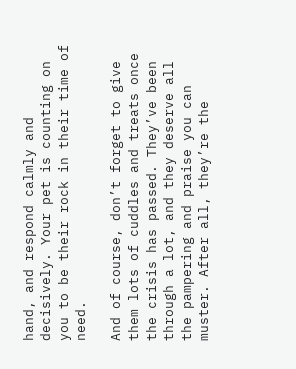hand, and respond calmly and decisively. Your pet is counting on you to be their rock in their time of need.

And of course, don’t forget to give them lots of cuddles and treats once the crisis has passed. They’ve been through a lot, and they deserve all the pampering and praise you can muster. After all, they’re the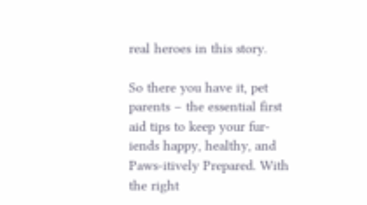real heroes in this story.

So there you have it, pet parents – the essential first aid tips to keep your fur-iends happy, healthy, and Paws-itively Prepared. With the right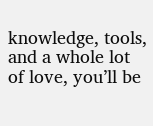knowledge, tools, and a whole lot of love, you’ll be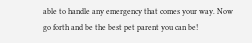able to handle any emergency that comes your way. Now go forth and be the best pet parent you can be!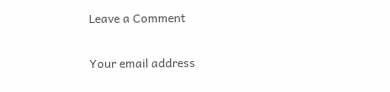Leave a Comment

Your email address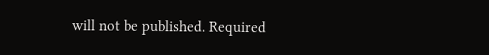will not be published. Required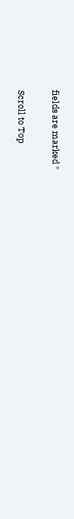fields are marked *

Scroll to Top